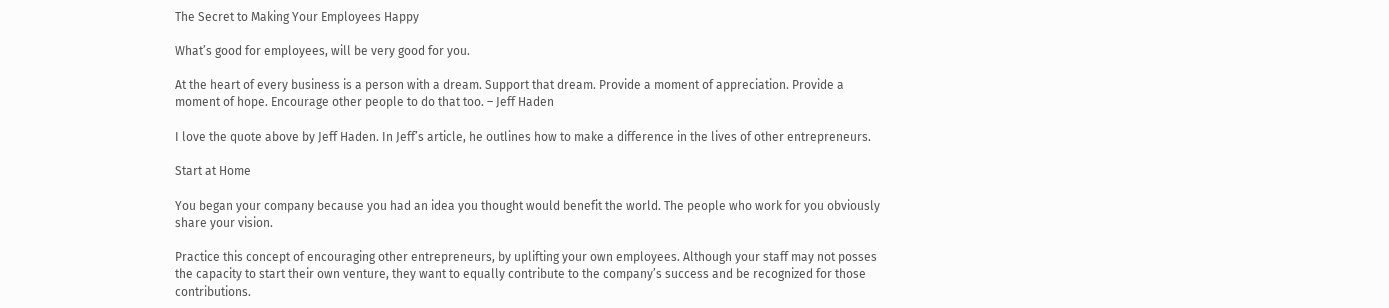The Secret to Making Your Employees Happy

What’s good for employees, will be very good for you.

At the heart of every business is a person with a dream. Support that dream. Provide a moment of appreciation. Provide a moment of hope. Encourage other people to do that too. – Jeff Haden

I love the quote above by Jeff Haden. In Jeff’s article, he outlines how to make a difference in the lives of other entrepreneurs.

Start at Home

You began your company because you had an idea you thought would benefit the world. The people who work for you obviously share your vision.

Practice this concept of encouraging other entrepreneurs, by uplifting your own employees. Although your staff may not posses the capacity to start their own venture, they want to equally contribute to the company’s success and be recognized for those contributions.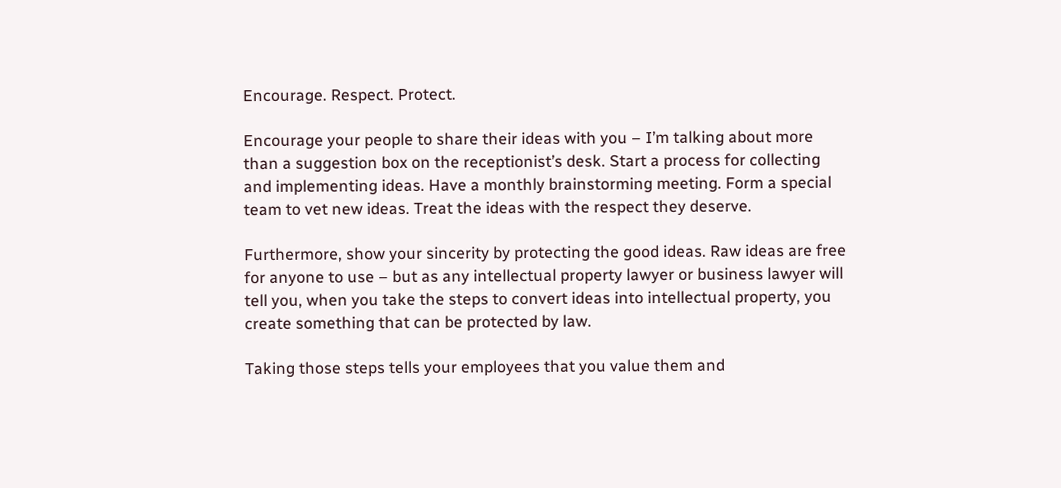Encourage. Respect. Protect.

Encourage your people to share their ideas with you – I’m talking about more than a suggestion box on the receptionist’s desk. Start a process for collecting and implementing ideas. Have a monthly brainstorming meeting. Form a special team to vet new ideas. Treat the ideas with the respect they deserve.

Furthermore, show your sincerity by protecting the good ideas. Raw ideas are free for anyone to use – but as any intellectual property lawyer or business lawyer will tell you, when you take the steps to convert ideas into intellectual property, you create something that can be protected by law.

Taking those steps tells your employees that you value them and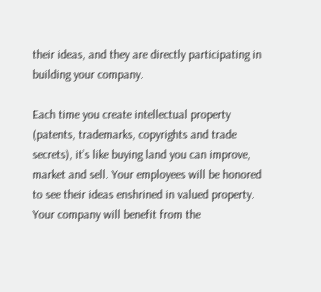their ideas, and they are directly participating in building your company.

Each time you create intellectual property (patents, trademarks, copyrights and trade secrets), it’s like buying land you can improve, market and sell. Your employees will be honored to see their ideas enshrined in valued property. Your company will benefit from the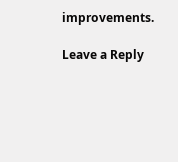improvements.

Leave a Reply